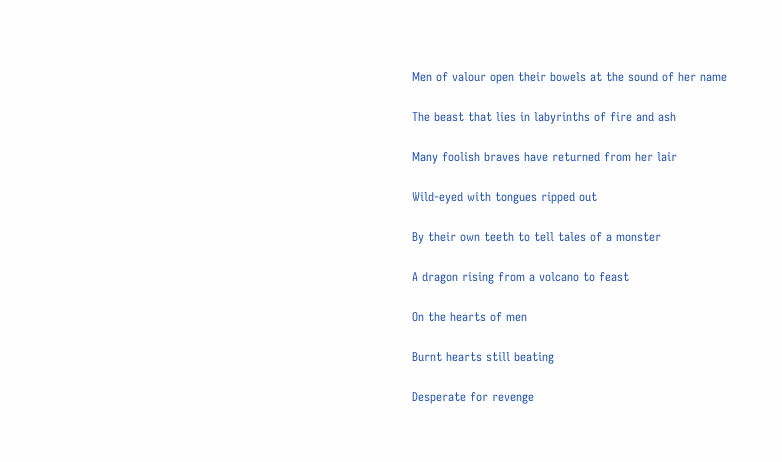Men of valour open their bowels at the sound of her name

The beast that lies in labyrinths of fire and ash

Many foolish braves have returned from her lair

Wild-eyed with tongues ripped out

By their own teeth to tell tales of a monster

A dragon rising from a volcano to feast

On the hearts of men

Burnt hearts still beating

Desperate for revenge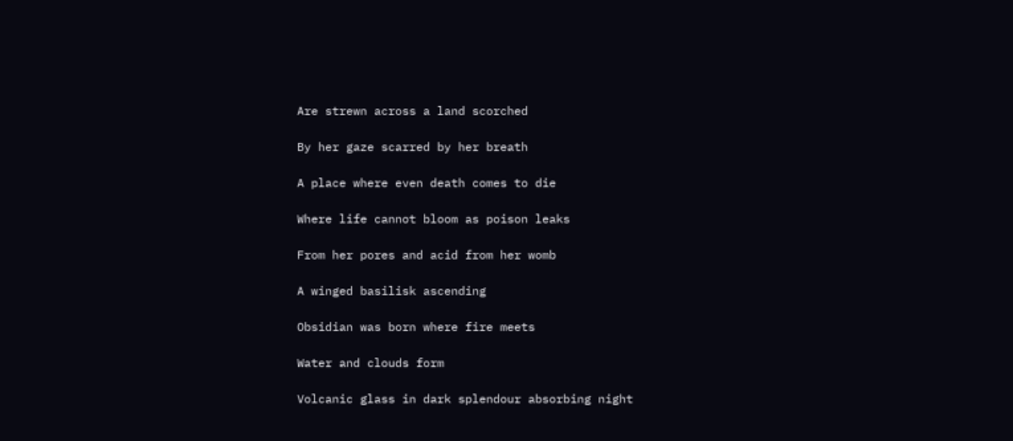Are strewn across a land scorched

By her gaze scarred by her breath

A place where even death comes to die

Where life cannot bloom as poison leaks

From her pores and acid from her womb

A winged basilisk ascending

Obsidian was born where fire meets

Water and clouds form

Volcanic glass in dark splendour absorbing night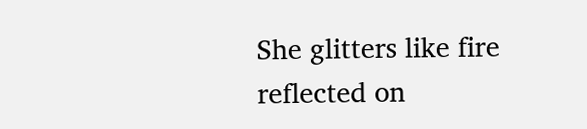She glitters like fire reflected on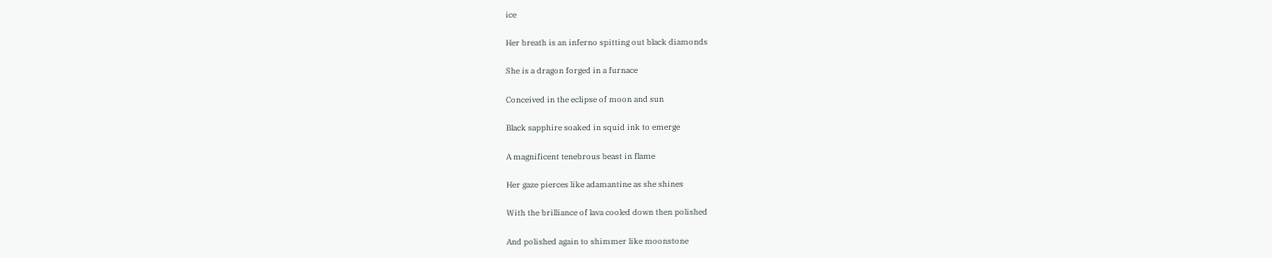ice

Her breath is an inferno spitting out black diamonds

She is a dragon forged in a furnace

Conceived in the eclipse of moon and sun

Black sapphire soaked in squid ink to emerge

A magnificent tenebrous beast in flame

Her gaze pierces like adamantine as she shines

With the brilliance of lava cooled down then polished

And polished again to shimmer like moonstone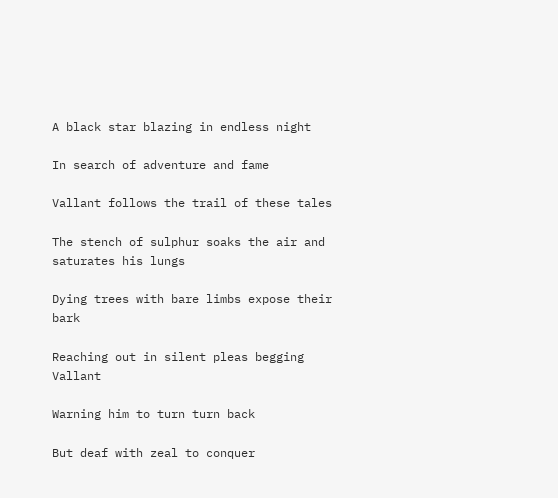A black star blazing in endless night

In search of adventure and fame

Vallant follows the trail of these tales

The stench of sulphur soaks the air and saturates his lungs

Dying trees with bare limbs expose their bark

Reaching out in silent pleas begging Vallant

Warning him to turn turn back

But deaf with zeal to conquer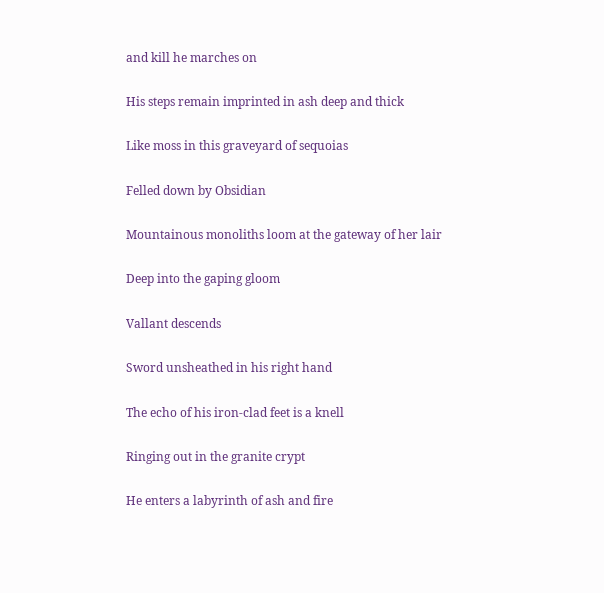and kill he marches on

His steps remain imprinted in ash deep and thick

Like moss in this graveyard of sequoias

Felled down by Obsidian

Mountainous monoliths loom at the gateway of her lair

Deep into the gaping gloom

Vallant descends

Sword unsheathed in his right hand

The echo of his iron-clad feet is a knell

Ringing out in the granite crypt

He enters a labyrinth of ash and fire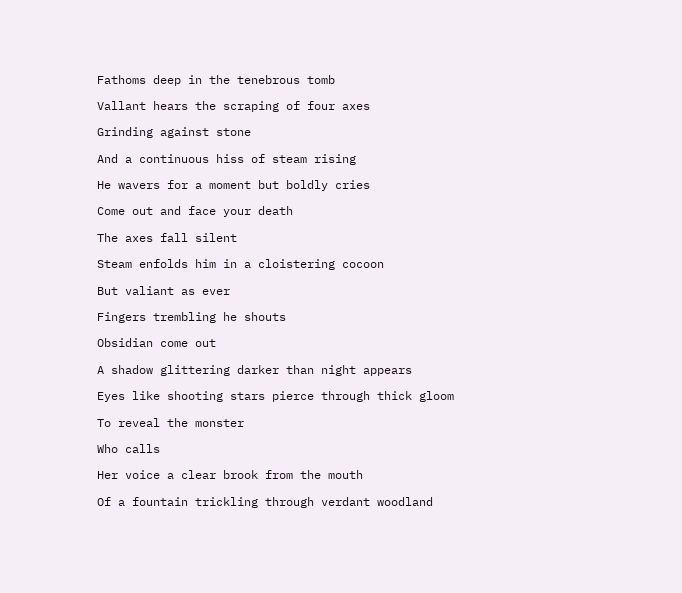Fathoms deep in the tenebrous tomb

Vallant hears the scraping of four axes

Grinding against stone

And a continuous hiss of steam rising

He wavers for a moment but boldly cries

Come out and face your death

The axes fall silent

Steam enfolds him in a cloistering cocoon

But valiant as ever

Fingers trembling he shouts

Obsidian come out

A shadow glittering darker than night appears

Eyes like shooting stars pierce through thick gloom

To reveal the monster

Who calls

Her voice a clear brook from the mouth

Of a fountain trickling through verdant woodland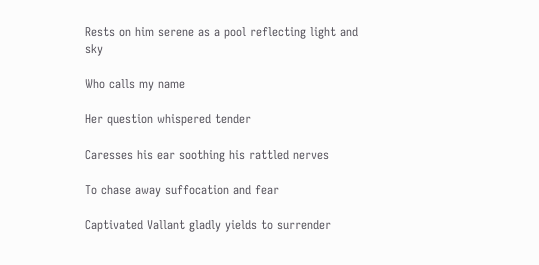Rests on him serene as a pool reflecting light and sky

Who calls my name

Her question whispered tender

Caresses his ear soothing his rattled nerves

To chase away suffocation and fear

Captivated Vallant gladly yields to surrender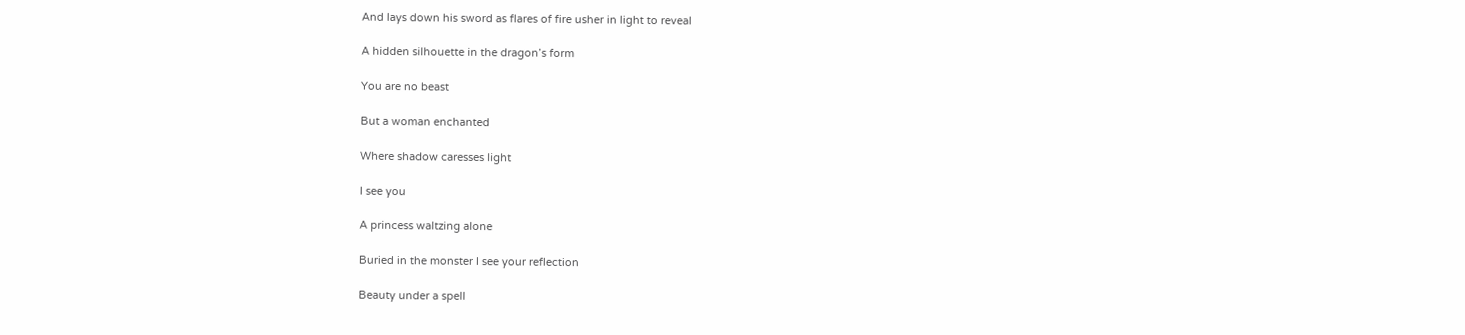And lays down his sword as flares of fire usher in light to reveal

A hidden silhouette in the dragon’s form

You are no beast

But a woman enchanted

Where shadow caresses light

I see you

A princess waltzing alone

Buried in the monster I see your reflection

Beauty under a spell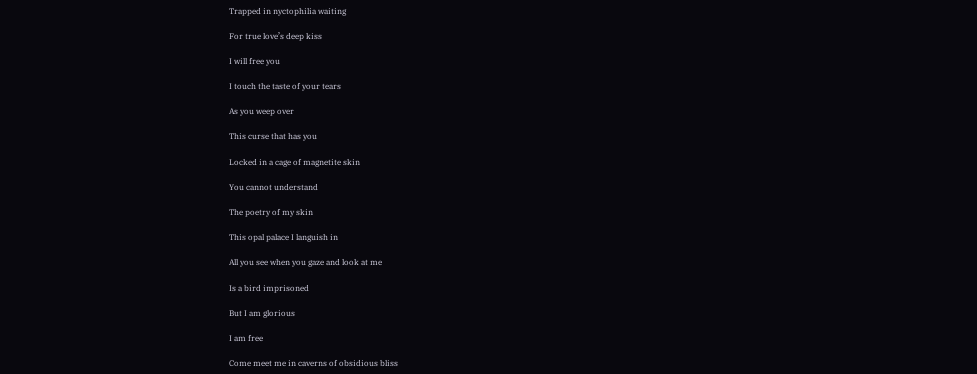Trapped in nyctophilia waiting

For true love’s deep kiss

I will free you

I touch the taste of your tears

As you weep over

This curse that has you

Locked in a cage of magnetite skin

You cannot understand

The poetry of my skin

This opal palace I languish in

All you see when you gaze and look at me

Is a bird imprisoned

But I am glorious

I am free

Come meet me in caverns of obsidious bliss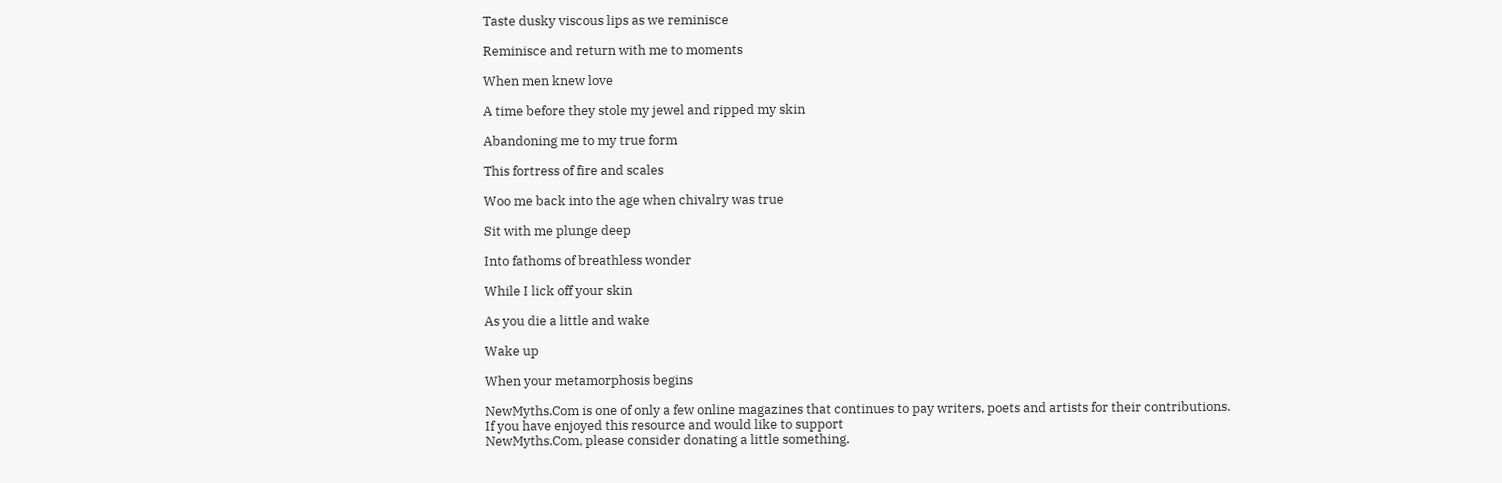Taste dusky viscous lips as we reminisce

Reminisce and return with me to moments

When men knew love

A time before they stole my jewel and ripped my skin

Abandoning me to my true form

This fortress of fire and scales

Woo me back into the age when chivalry was true

Sit with me plunge deep

Into fathoms of breathless wonder

While I lick off your skin

As you die a little and wake

Wake up

When your metamorphosis begins

NewMyths.Com is one of only a few online magazines that continues to pay writers, poets and artists for their contributions.
If you have enjoyed this resource and would like to support
NewMyths.Com, please consider donating a little something.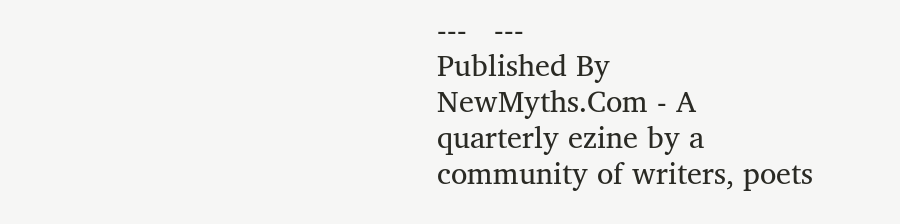---   ---
Published By NewMyths.Com - A quarterly ezine by a community of writers, poets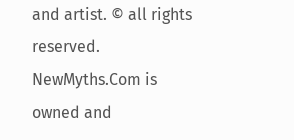and artist. © all rights reserved.
NewMyths.Com is owned and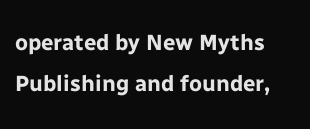operated by New Myths Publishing and founder,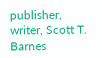publisher, writer, Scott T. Barnes